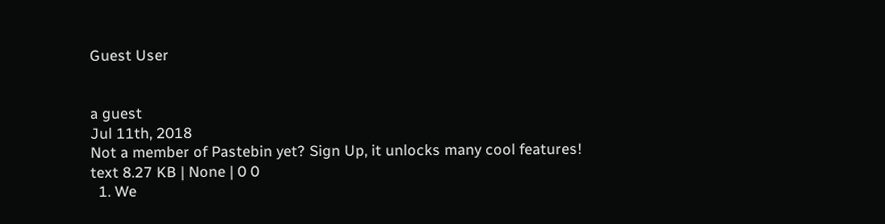Guest User


a guest
Jul 11th, 2018
Not a member of Pastebin yet? Sign Up, it unlocks many cool features!
text 8.27 KB | None | 0 0
  1. We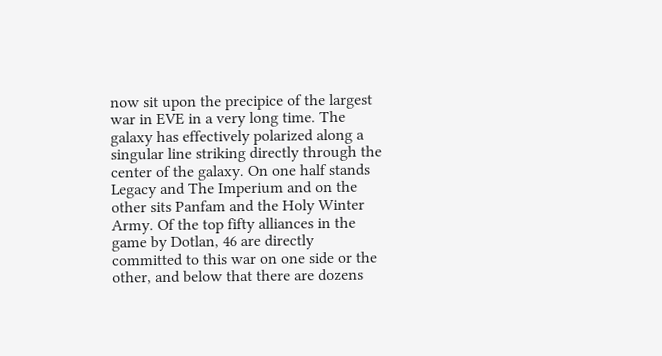now sit upon the precipice of the largest war in EVE in a very long time. The galaxy has effectively polarized along a singular line striking directly through the center of the galaxy. On one half stands Legacy and The Imperium and on the other sits Panfam and the Holy Winter Army. Of the top fifty alliances in the game by Dotlan, 46 are directly committed to this war on one side or the other, and below that there are dozens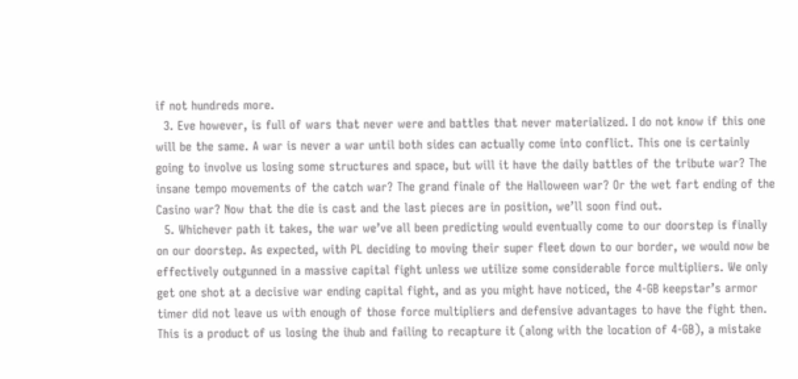if not hundreds more.
  3. Eve however, is full of wars that never were and battles that never materialized. I do not know if this one will be the same. A war is never a war until both sides can actually come into conflict. This one is certainly going to involve us losing some structures and space, but will it have the daily battles of the tribute war? The insane tempo movements of the catch war? The grand finale of the Halloween war? Or the wet fart ending of the Casino war? Now that the die is cast and the last pieces are in position, we’ll soon find out.
  5. Whichever path it takes, the war we’ve all been predicting would eventually come to our doorstep is finally on our doorstep. As expected, with PL deciding to moving their super fleet down to our border, we would now be effectively outgunned in a massive capital fight unless we utilize some considerable force multipliers. We only get one shot at a decisive war ending capital fight, and as you might have noticed, the 4-GB keepstar’s armor timer did not leave us with enough of those force multipliers and defensive advantages to have the fight then. This is a product of us losing the ihub and failing to recapture it (along with the location of 4-GB), a mistake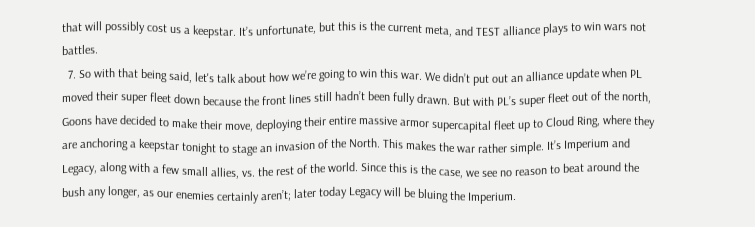that will possibly cost us a keepstar. It’s unfortunate, but this is the current meta, and TEST alliance plays to win wars not battles.
  7. So with that being said, let's talk about how we’re going to win this war. We didn’t put out an alliance update when PL moved their super fleet down because the front lines still hadn’t been fully drawn. But with PL’s super fleet out of the north, Goons have decided to make their move, deploying their entire massive armor supercapital fleet up to Cloud Ring, where they are anchoring a keepstar tonight to stage an invasion of the North. This makes the war rather simple. It’s Imperium and Legacy, along with a few small allies, vs. the rest of the world. Since this is the case, we see no reason to beat around the bush any longer, as our enemies certainly aren’t; later today Legacy will be bluing the Imperium.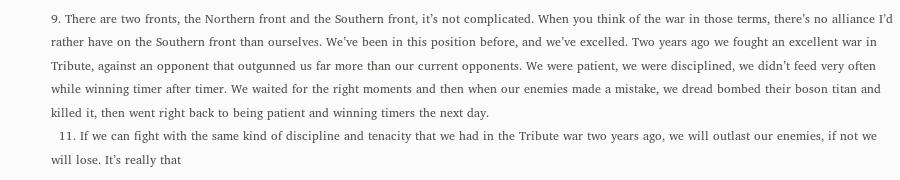9. There are two fronts, the Northern front and the Southern front, it’s not complicated. When you think of the war in those terms, there’s no alliance I’d rather have on the Southern front than ourselves. We’ve been in this position before, and we’ve excelled. Two years ago we fought an excellent war in Tribute, against an opponent that outgunned us far more than our current opponents. We were patient, we were disciplined, we didn’t feed very often while winning timer after timer. We waited for the right moments and then when our enemies made a mistake, we dread bombed their boson titan and killed it, then went right back to being patient and winning timers the next day.
  11. If we can fight with the same kind of discipline and tenacity that we had in the Tribute war two years ago, we will outlast our enemies, if not we will lose. It’s really that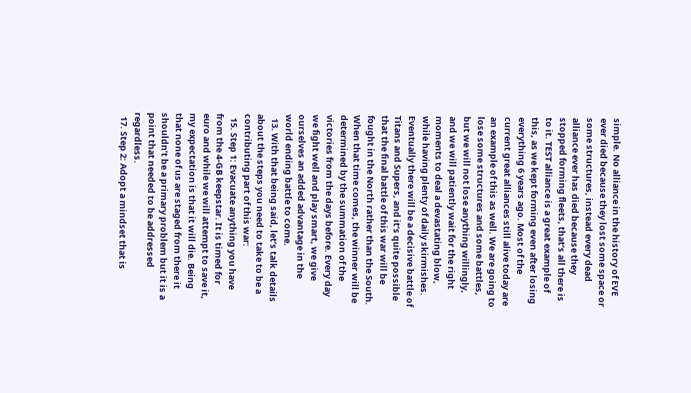simple. No alliance in the history of EVE ever died because they lost some space or some structures, instead every dead alliance ever has died because they stopped forming fleets, that’s all there is to it. TEST alliance is a great example of this, as we kept forming even after losing everything 6 years ago. Most of the current great alliances still alive today are an example of this as well. We are going to lose some structures and some battles, but we will not lose anything willingly, and we will patiently wait for the right moments to deal a devastating blow, while having plenty of daily skirmishes. Eventually there will be a decisive battle of Titans and Supers, and it’s quite possible that the final battle of this war will be fought in the North rather than the South. When that time comes, the winner will be determined by the summation of the victories from the days before. Every day we fight well and play smart, we give ourselves an added advantage in the world ending battle to come.
  13. With that being said, let’s talk details about the steps you need to take to be a contributing part of this war:
  15. Step 1: Evacuate anything you have from the 4-GB keepstar. It is timed for euro and while we will attempt to save it, my expectation is that it will die. Being that none of us are staged from there it shouldn’t be a primary problem but it is a point that needed to be addressed regardless.
  17. Step 2: Adopt a mindset that is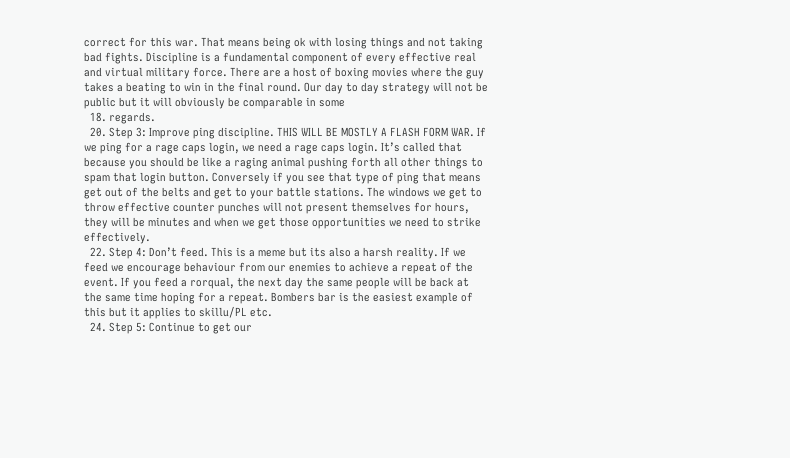correct for this war. That means being ok with losing things and not taking bad fights. Discipline is a fundamental component of every effective real and virtual military force. There are a host of boxing movies where the guy takes a beating to win in the final round. Our day to day strategy will not be public but it will obviously be comparable in some
  18. regards.
  20. Step 3: Improve ping discipline. THIS WILL BE MOSTLY A FLASH FORM WAR. If we ping for a rage caps login, we need a rage caps login. It’s called that because you should be like a raging animal pushing forth all other things to spam that login button. Conversely if you see that type of ping that means get out of the belts and get to your battle stations. The windows we get to throw effective counter punches will not present themselves for hours, they will be minutes and when we get those opportunities we need to strike effectively.
  22. Step 4: Don’t feed. This is a meme but its also a harsh reality. If we feed we encourage behaviour from our enemies to achieve a repeat of the event. If you feed a rorqual, the next day the same people will be back at the same time hoping for a repeat. Bombers bar is the easiest example of this but it applies to skillu/PL etc.
  24. Step 5: Continue to get our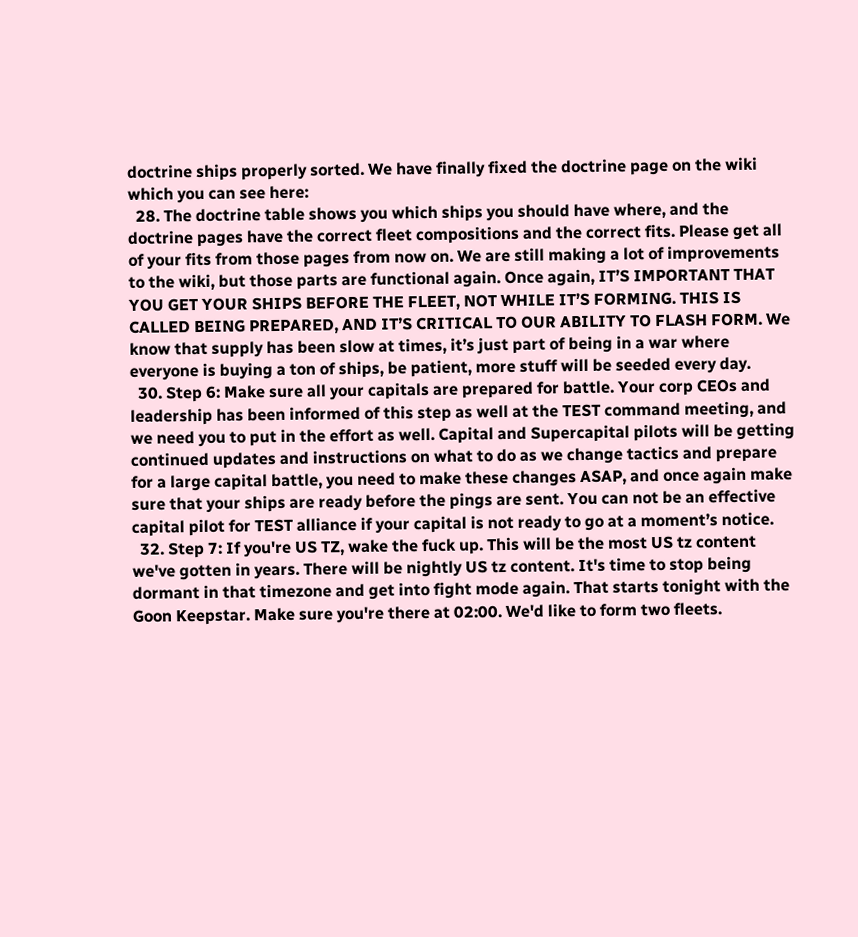doctrine ships properly sorted. We have finally fixed the doctrine page on the wiki which you can see here:
  28. The doctrine table shows you which ships you should have where, and the doctrine pages have the correct fleet compositions and the correct fits. Please get all of your fits from those pages from now on. We are still making a lot of improvements to the wiki, but those parts are functional again. Once again, IT’S IMPORTANT THAT YOU GET YOUR SHIPS BEFORE THE FLEET, NOT WHILE IT’S FORMING. THIS IS CALLED BEING PREPARED, AND IT’S CRITICAL TO OUR ABILITY TO FLASH FORM. We know that supply has been slow at times, it’s just part of being in a war where everyone is buying a ton of ships, be patient, more stuff will be seeded every day.
  30. Step 6: Make sure all your capitals are prepared for battle. Your corp CEOs and leadership has been informed of this step as well at the TEST command meeting, and we need you to put in the effort as well. Capital and Supercapital pilots will be getting continued updates and instructions on what to do as we change tactics and prepare for a large capital battle, you need to make these changes ASAP, and once again make sure that your ships are ready before the pings are sent. You can not be an effective capital pilot for TEST alliance if your capital is not ready to go at a moment’s notice.
  32. Step 7: If you're US TZ, wake the fuck up. This will be the most US tz content we've gotten in years. There will be nightly US tz content. It's time to stop being dormant in that timezone and get into fight mode again. That starts tonight with the Goon Keepstar. Make sure you're there at 02:00. We'd like to form two fleets.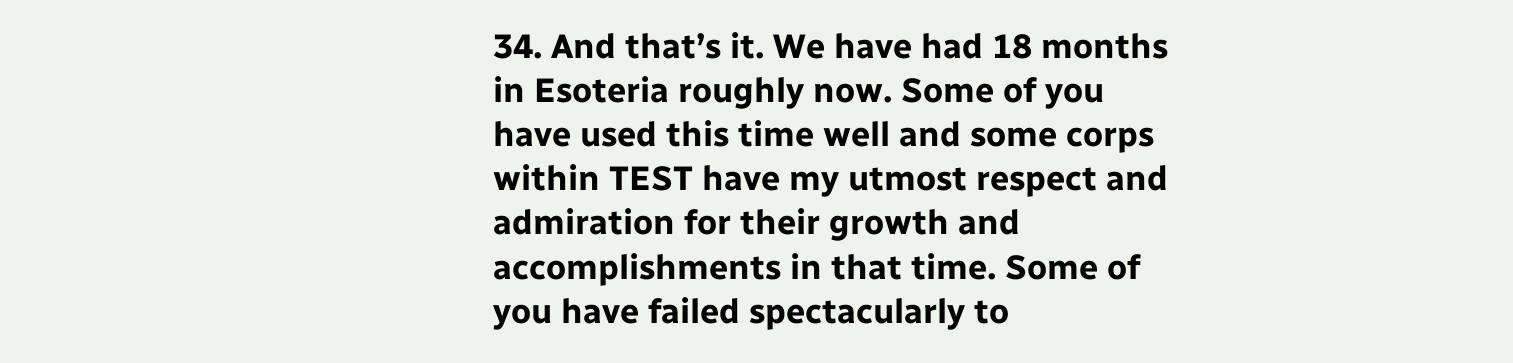34. And that’s it. We have had 18 months in Esoteria roughly now. Some of you have used this time well and some corps within TEST have my utmost respect and admiration for their growth and accomplishments in that time. Some of you have failed spectacularly to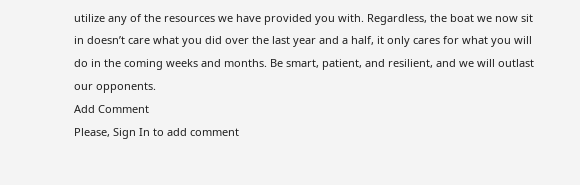utilize any of the resources we have provided you with. Regardless, the boat we now sit in doesn’t care what you did over the last year and a half, it only cares for what you will do in the coming weeks and months. Be smart, patient, and resilient, and we will outlast our opponents.
Add Comment
Please, Sign In to add comment